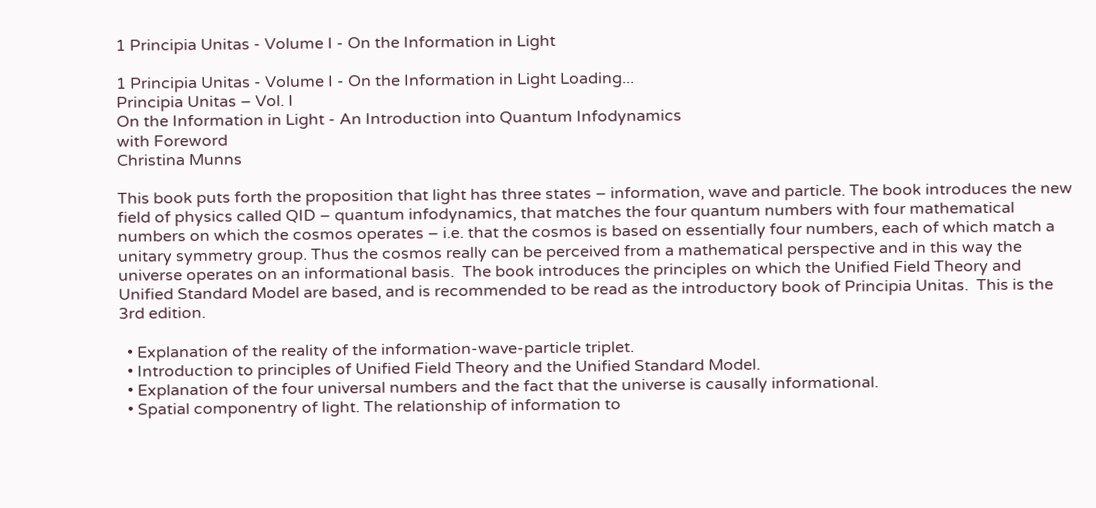1 Principia Unitas - Volume I - On the Information in Light

1 Principia Unitas - Volume I - On the Information in Light Loading...
Principia Unitas – Vol. I
On the Information in Light - An Introduction into Quantum Infodynamics
with Foreword
Christina Munns

This book puts forth the proposition that light has three states – information, wave and particle. The book introduces the new field of physics called QID – quantum infodynamics, that matches the four quantum numbers with four mathematical numbers on which the cosmos operates – i.e. that the cosmos is based on essentially four numbers, each of which match a unitary symmetry group. Thus the cosmos really can be perceived from a mathematical perspective and in this way the universe operates on an informational basis.  The book introduces the principles on which the Unified Field Theory and Unified Standard Model are based, and is recommended to be read as the introductory book of Principia Unitas.  This is the 3rd edition.

  • Explanation of the reality of the information-wave-particle triplet.
  • Introduction to principles of Unified Field Theory and the Unified Standard Model.
  • Explanation of the four universal numbers and the fact that the universe is causally informational.
  • Spatial componentry of light. The relationship of information to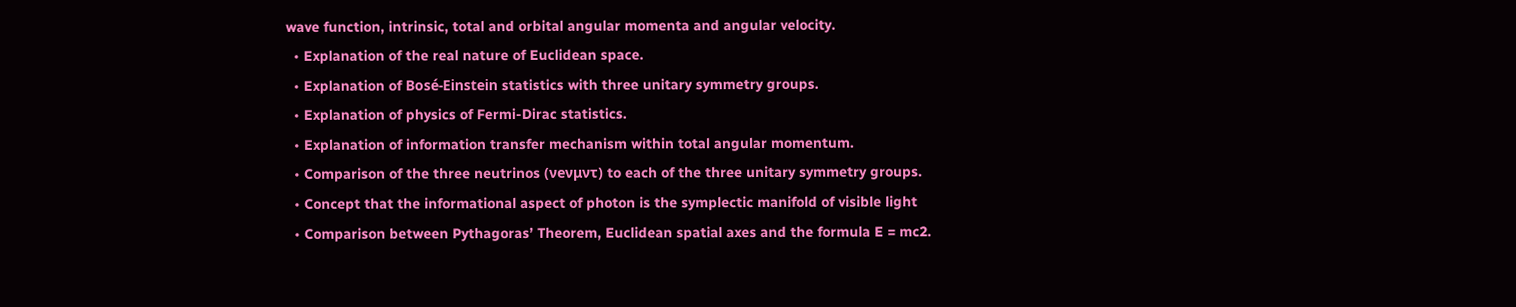wave function, intrinsic, total and orbital angular momenta and angular velocity.
  • Explanation of the real nature of Euclidean space.
  • Explanation of Bosé-Einstein statistics with three unitary symmetry groups.
  • Explanation of physics of Fermi-Dirac statistics.
  • Explanation of information transfer mechanism within total angular momentum.
  • Comparison of the three neutrinos (νeνμντ) to each of the three unitary symmetry groups.
  • Concept that the informational aspect of photon is the symplectic manifold of visible light
  • Comparison between Pythagoras’ Theorem, Euclidean spatial axes and the formula E = mc2.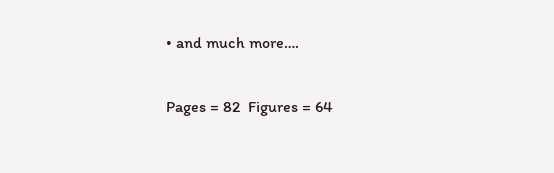• and much more….

Pages = 82  Figures = 64